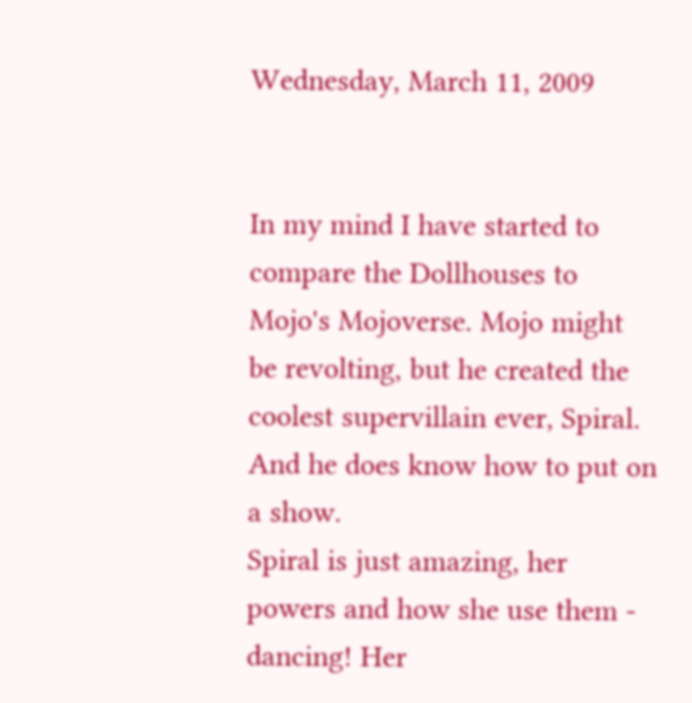Wednesday, March 11, 2009


In my mind I have started to compare the Dollhouses to Mojo's Mojoverse. Mojo might be revolting, but he created the coolest supervillain ever, Spiral. And he does know how to put on a show.
Spiral is just amazing, her powers and how she use them - dancing! Her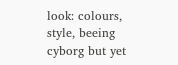look: colours, style, beeing cyborg but yet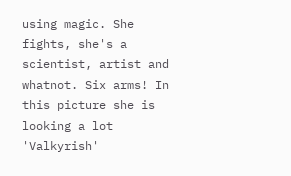using magic. She fights, she's a scientist, artist and whatnot. Six arms! In this picture she is looking a lot 'Valkyrish'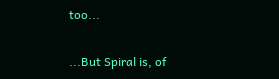too...

...But Spiral is, of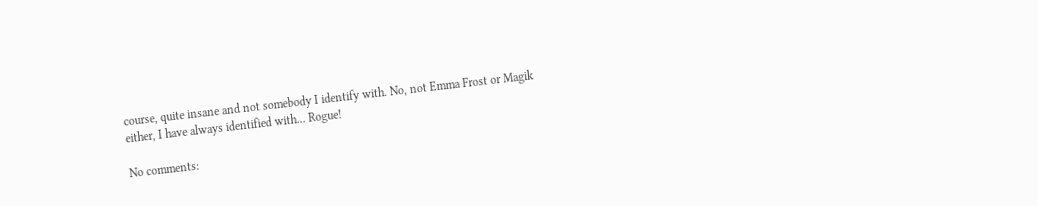course, quite insane and not somebody I identify with. No, not Emma Frost or Magik either, I have always identified with... Rogue!

No comments: